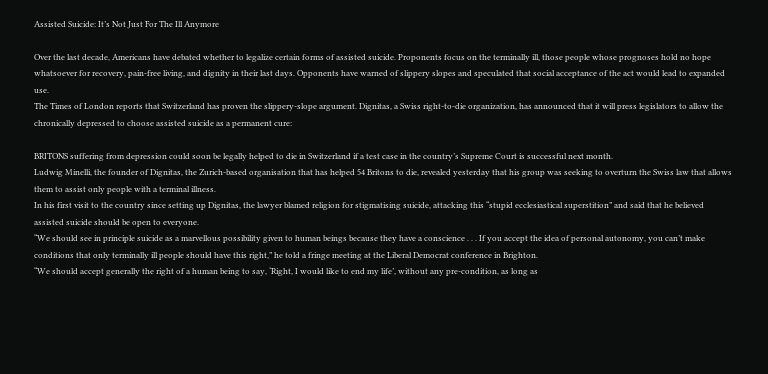Assisted Suicide: It’s Not Just For The Ill Anymore

Over the last decade, Americans have debated whether to legalize certain forms of assisted suicide. Proponents focus on the terminally ill, those people whose prognoses hold no hope whatsoever for recovery, pain-free living, and dignity in their last days. Opponents have warned of slippery slopes and speculated that social acceptance of the act would lead to expanded use.
The Times of London reports that Switzerland has proven the slippery-slope argument. Dignitas, a Swiss right-to-die organization, has announced that it will press legislators to allow the chronically depressed to choose assisted suicide as a permanent cure:

BRITONS suffering from depression could soon be legally helped to die in Switzerland if a test case in the country’s Supreme Court is successful next month.
Ludwig Minelli, the founder of Dignitas, the Zurich-based organisation that has helped 54 Britons to die, revealed yesterday that his group was seeking to overturn the Swiss law that allows them to assist only people with a terminal illness.
In his first visit to the country since setting up Dignitas, the lawyer blamed religion for stigmatising suicide, attacking this “stupid ecclesiastical superstition” and said that he believed assisted suicide should be open to everyone.
“We should see in principle suicide as a marvellous possibility given to human beings because they have a conscience . . . If you accept the idea of personal autonomy, you can’t make conditions that only terminally ill people should have this right,” he told a fringe meeting at the Liberal Democrat conference in Brighton.
“We should accept generally the right of a human being to say, ‘Right, I would like to end my life’, without any pre-condition, as long as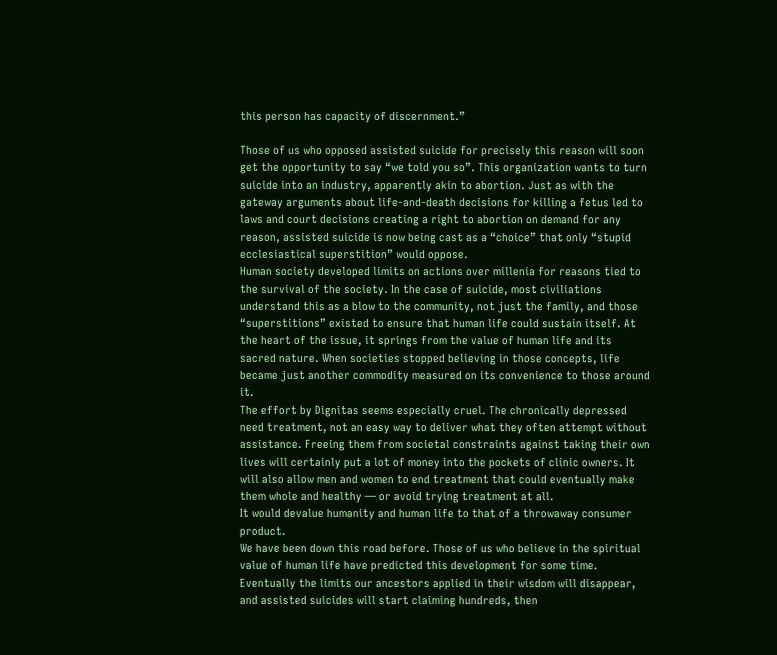this person has capacity of discernment.”

Those of us who opposed assisted suicide for precisely this reason will soon get the opportunity to say “we told you so”. This organization wants to turn suicide into an industry, apparently akin to abortion. Just as with the gateway arguments about life-and-death decisions for killing a fetus led to laws and court decisions creating a right to abortion on demand for any reason, assisted suicide is now being cast as a “choice” that only “stupid ecclesiastical superstition” would oppose.
Human society developed limits on actions over millenia for reasons tied to the survival of the society. In the case of suicide, most civiliations understand this as a blow to the community, not just the family, and those “superstitions” existed to ensure that human life could sustain itself. At the heart of the issue, it springs from the value of human life and its sacred nature. When societies stopped believing in those concepts, life became just another commodity measured on its convenience to those around it.
The effort by Dignitas seems especially cruel. The chronically depressed need treatment, not an easy way to deliver what they often attempt without assistance. Freeing them from societal constraints against taking their own lives will certainly put a lot of money into the pockets of clinic owners. It will also allow men and women to end treatment that could eventually make them whole and healthy — or avoid trying treatment at all.
It would devalue humanity and human life to that of a throwaway consumer product.
We have been down this road before. Those of us who believe in the spiritual value of human life have predicted this development for some time. Eventually the limits our ancestors applied in their wisdom will disappear, and assisted suicides will start claiming hundreds, then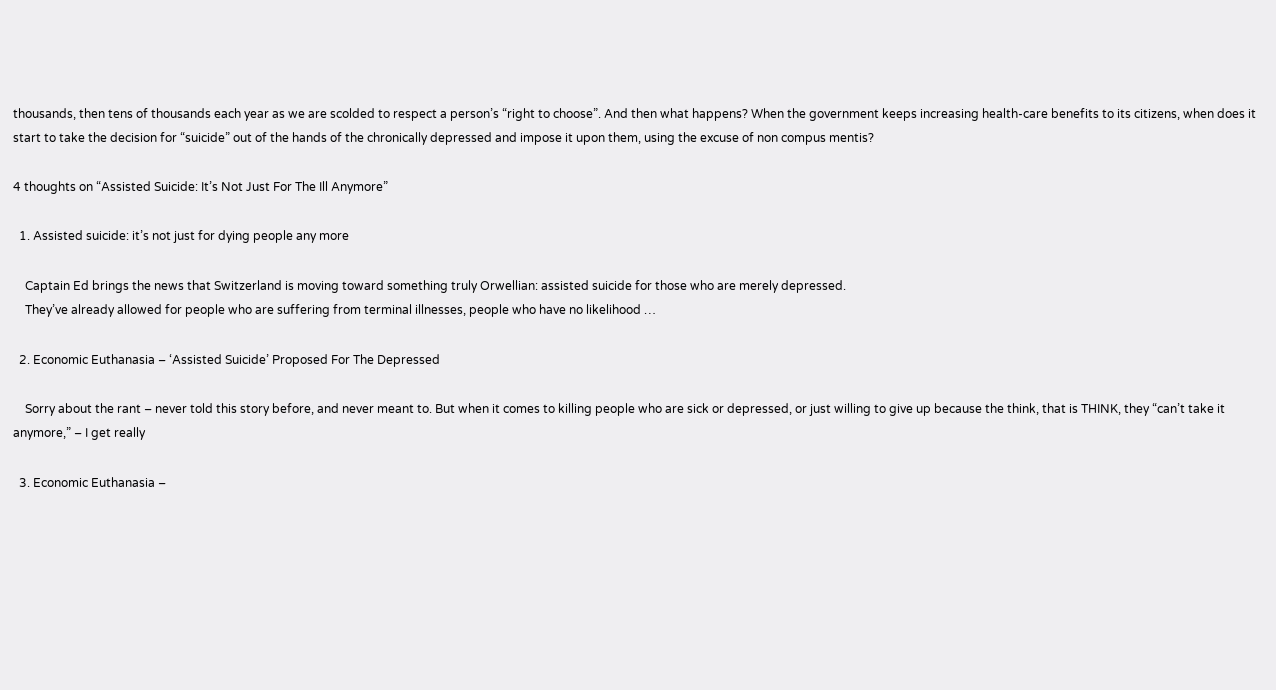thousands, then tens of thousands each year as we are scolded to respect a person’s “right to choose”. And then what happens? When the government keeps increasing health-care benefits to its citizens, when does it start to take the decision for “suicide” out of the hands of the chronically depressed and impose it upon them, using the excuse of non compus mentis?

4 thoughts on “Assisted Suicide: It’s Not Just For The Ill Anymore”

  1. Assisted suicide: it’s not just for dying people any more

    Captain Ed brings the news that Switzerland is moving toward something truly Orwellian: assisted suicide for those who are merely depressed.
    They’ve already allowed for people who are suffering from terminal illnesses, people who have no likelihood …

  2. Economic Euthanasia – ‘Assisted Suicide’ Proposed For The Depressed

    Sorry about the rant – never told this story before, and never meant to. But when it comes to killing people who are sick or depressed, or just willing to give up because the think, that is THINK, they “can’t take it anymore,” – I get really

  3. Economic Euthanasia –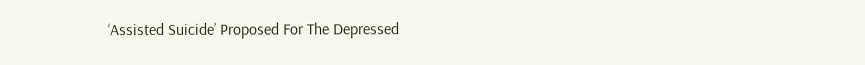‘Assisted Suicide’ Proposed For The Depressed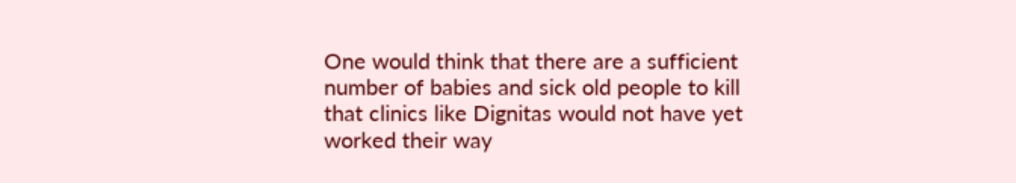One would think that there are a sufficient number of babies and sick old people to kill that clinics like Dignitas would not have yet worked their way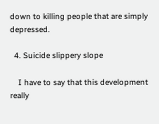down to killing people that are simply depressed.

  4. Suicide slippery slope

    I have to say that this development really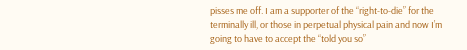pisses me off. I am a supporter of the “right-to-die” for the terminally ill, or those in perpetual physical pain and now I’m going to have to accept the “told you so”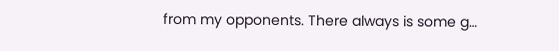from my opponents. There always is some g…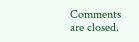Comments are closed.